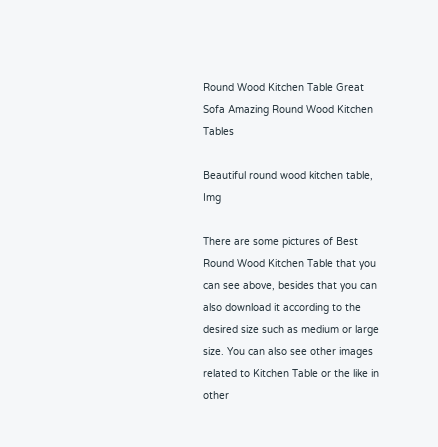Round Wood Kitchen Table Great Sofa Amazing Round Wood Kitchen Tables

Beautiful round wood kitchen table, Img

There are some pictures of Best Round Wood Kitchen Table that you can see above, besides that you can also download it according to the desired size such as medium or large size. You can also see other images related to Kitchen Table or the like in other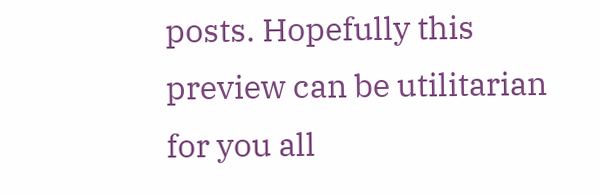posts. Hopefully this preview can be utilitarian for you all